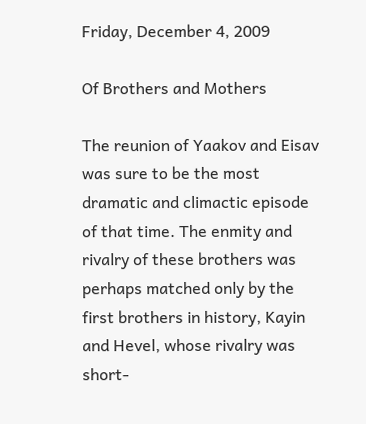Friday, December 4, 2009

Of Brothers and Mothers

The reunion of Yaakov and Eisav was sure to be the most dramatic and climactic episode of that time. The enmity and rivalry of these brothers was perhaps matched only by the first brothers in history, Kayin and Hevel, whose rivalry was short-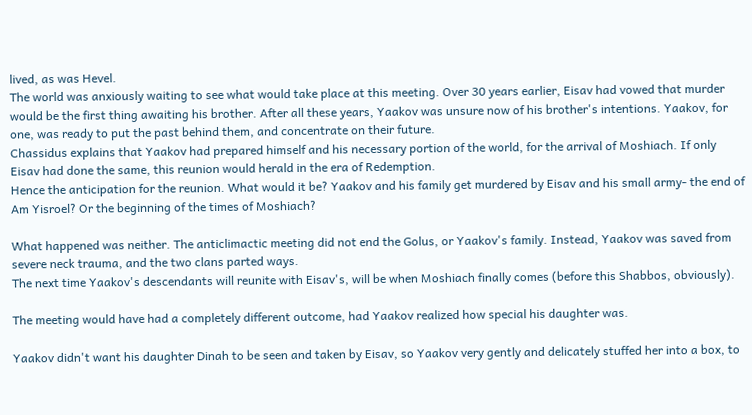lived, as was Hevel.
The world was anxiously waiting to see what would take place at this meeting. Over 30 years earlier, Eisav had vowed that murder would be the first thing awaiting his brother. After all these years, Yaakov was unsure now of his brother's intentions. Yaakov, for one, was ready to put the past behind them, and concentrate on their future.
Chassidus explains that Yaakov had prepared himself and his necessary portion of the world, for the arrival of Moshiach. If only Eisav had done the same, this reunion would herald in the era of Redemption.
Hence the anticipation for the reunion. What would it be? Yaakov and his family get murdered by Eisav and his small army- the end of Am Yisroel? Or the beginning of the times of Moshiach?

What happened was neither. The anticlimactic meeting did not end the Golus, or Yaakov's family. Instead, Yaakov was saved from severe neck trauma, and the two clans parted ways.
The next time Yaakov's descendants will reunite with Eisav's, will be when Moshiach finally comes (before this Shabbos, obviously).

The meeting would have had a completely different outcome, had Yaakov realized how special his daughter was.

Yaakov didn't want his daughter Dinah to be seen and taken by Eisav, so Yaakov very gently and delicately stuffed her into a box, to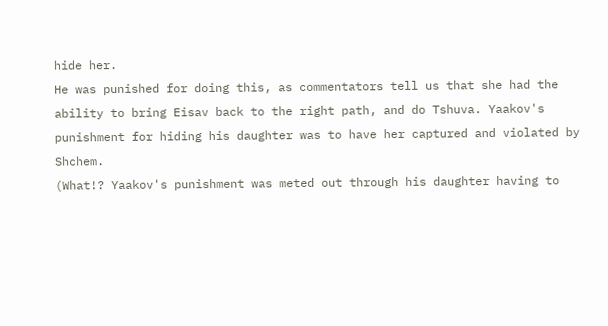hide her.
He was punished for doing this, as commentators tell us that she had the ability to bring Eisav back to the right path, and do Tshuva. Yaakov's punishment for hiding his daughter was to have her captured and violated by Shchem.
(What!? Yaakov's punishment was meted out through his daughter having to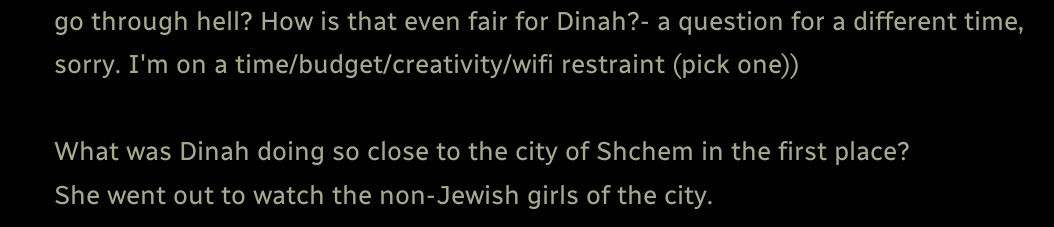go through hell? How is that even fair for Dinah?- a question for a different time, sorry. I'm on a time/budget/creativity/wifi restraint (pick one))

What was Dinah doing so close to the city of Shchem in the first place?
She went out to watch the non-Jewish girls of the city.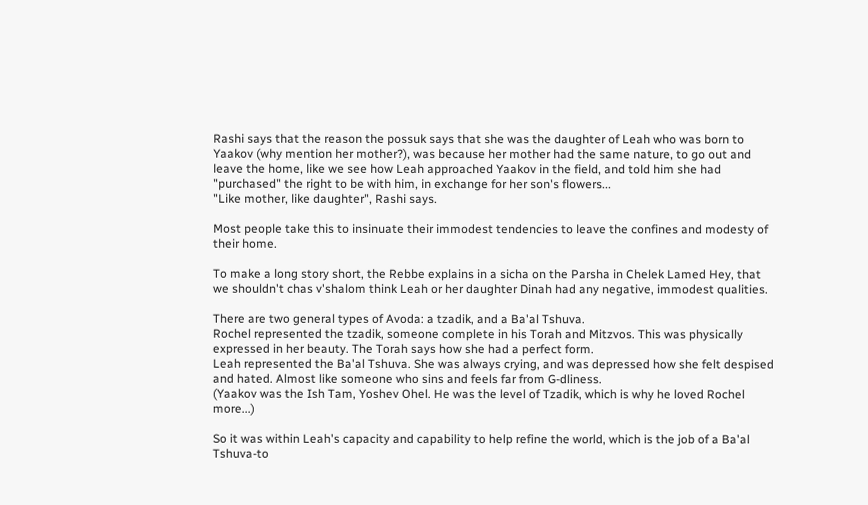Rashi says that the reason the possuk says that she was the daughter of Leah who was born to Yaakov (why mention her mother?), was because her mother had the same nature, to go out and leave the home, like we see how Leah approached Yaakov in the field, and told him she had "purchased" the right to be with him, in exchange for her son's flowers...
"Like mother, like daughter", Rashi says.

Most people take this to insinuate their immodest tendencies to leave the confines and modesty of their home.

To make a long story short, the Rebbe explains in a sicha on the Parsha in Chelek Lamed Hey, that we shouldn't chas v'shalom think Leah or her daughter Dinah had any negative, immodest qualities.

There are two general types of Avoda: a tzadik, and a Ba'al Tshuva.
Rochel represented the tzadik, someone complete in his Torah and Mitzvos. This was physically expressed in her beauty. The Torah says how she had a perfect form.
Leah represented the Ba'al Tshuva. She was always crying, and was depressed how she felt despised and hated. Almost like someone who sins and feels far from G-dliness.
(Yaakov was the Ish Tam, Yoshev Ohel. He was the level of Tzadik, which is why he loved Rochel more...)

So it was within Leah's capacity and capability to help refine the world, which is the job of a Ba'al Tshuva-to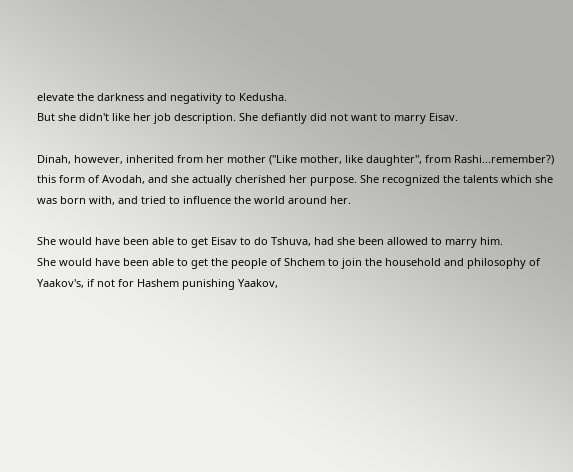elevate the darkness and negativity to Kedusha.
But she didn't like her job description. She defiantly did not want to marry Eisav.

Dinah, however, inherited from her mother ("Like mother, like daughter", from Rashi...remember?) this form of Avodah, and she actually cherished her purpose. She recognized the talents which she was born with, and tried to influence the world around her.

She would have been able to get Eisav to do Tshuva, had she been allowed to marry him.
She would have been able to get the people of Shchem to join the household and philosophy of Yaakov's, if not for Hashem punishing Yaakov,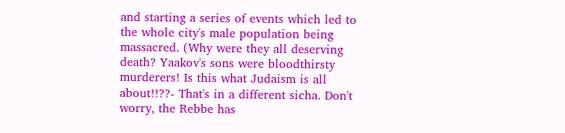and starting a series of events which led to the whole city's male population being massacred. (Why were they all deserving death? Yaakov's sons were bloodthirsty murderers! Is this what Judaism is all about!!??- That's in a different sicha. Don't worry, the Rebbe has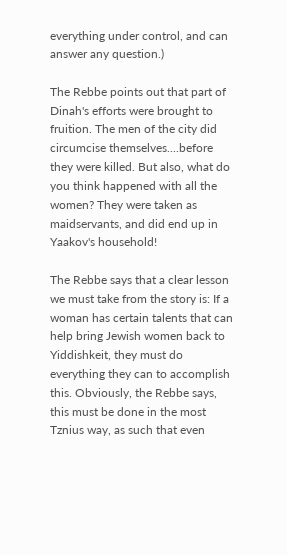everything under control, and can answer any question.)

The Rebbe points out that part of Dinah's efforts were brought to fruition. The men of the city did circumcise themselves....before they were killed. But also, what do you think happened with all the women? They were taken as maidservants, and did end up in Yaakov's household!

The Rebbe says that a clear lesson we must take from the story is: If a woman has certain talents that can help bring Jewish women back to Yiddishkeit, they must do everything they can to accomplish this. Obviously, the Rebbe says, this must be done in the most Tznius way, as such that even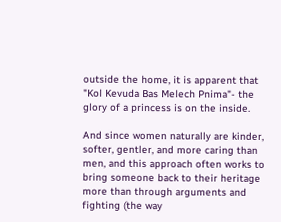outside the home, it is apparent that "Kol Kevuda Bas Melech Pnima"- the glory of a princess is on the inside.

And since women naturally are kinder, softer, gentler, and more caring than men, and this approach often works to bring someone back to their heritage more than through arguments and fighting (the way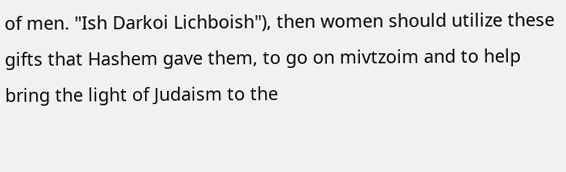of men. "Ish Darkoi Lichboish"), then women should utilize these gifts that Hashem gave them, to go on mivtzoim and to help bring the light of Judaism to the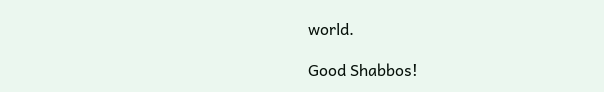world.

Good Shabbos!